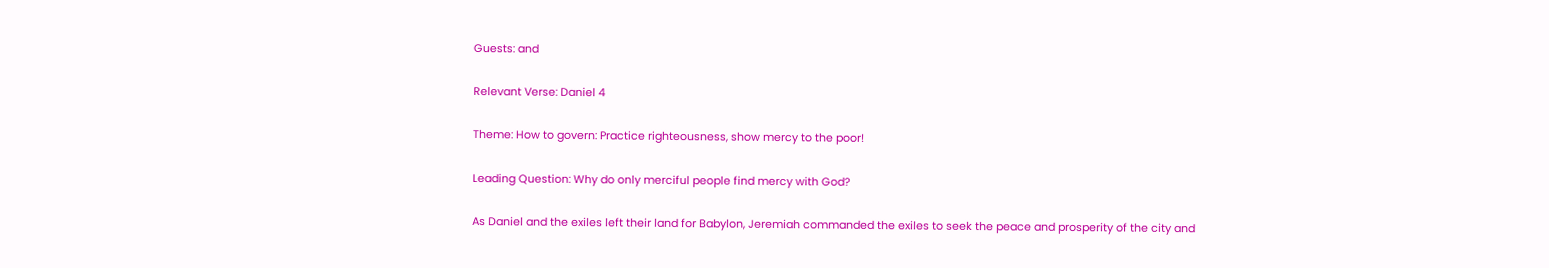Guests: and

Relevant Verse: Daniel 4

Theme: How to govern: Practice righteousness, show mercy to the poor!

Leading Question: Why do only merciful people find mercy with God?

As Daniel and the exiles left their land for Babylon, Jeremiah commanded the exiles to seek the peace and prosperity of the city and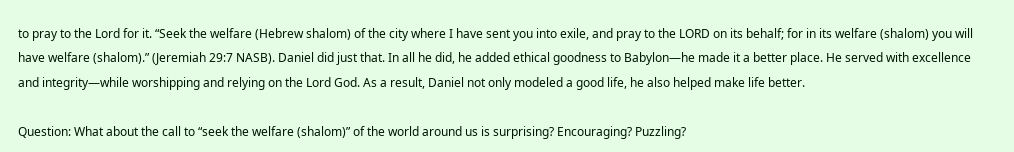to pray to the Lord for it. “Seek the welfare (Hebrew shalom) of the city where I have sent you into exile, and pray to the LORD on its behalf; for in its welfare (shalom) you will have welfare (shalom).” (Jeremiah 29:7 NASB). Daniel did just that. In all he did, he added ethical goodness to Babylon—he made it a better place. He served with excellence and integrity—while worshipping and relying on the Lord God. As a result, Daniel not only modeled a good life, he also helped make life better.

Question: What about the call to “seek the welfare (shalom)” of the world around us is surprising? Encouraging? Puzzling?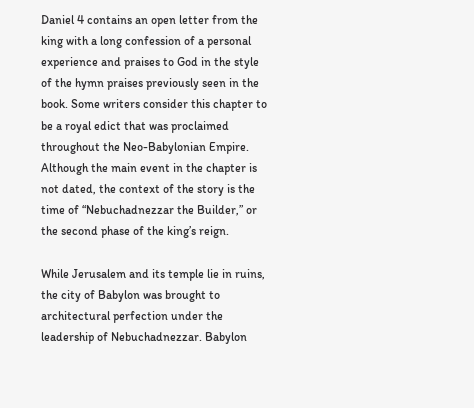Daniel 4 contains an open letter from the king with a long confession of a personal experience and praises to God in the style of the hymn praises previously seen in the book. Some writers consider this chapter to be a royal edict that was proclaimed throughout the Neo-Babylonian Empire. Although the main event in the chapter is not dated, the context of the story is the time of “Nebuchadnezzar the Builder,” or the second phase of the king’s reign.

While Jerusalem and its temple lie in ruins, the city of Babylon was brought to architectural perfection under the leadership of Nebuchadnezzar. Babylon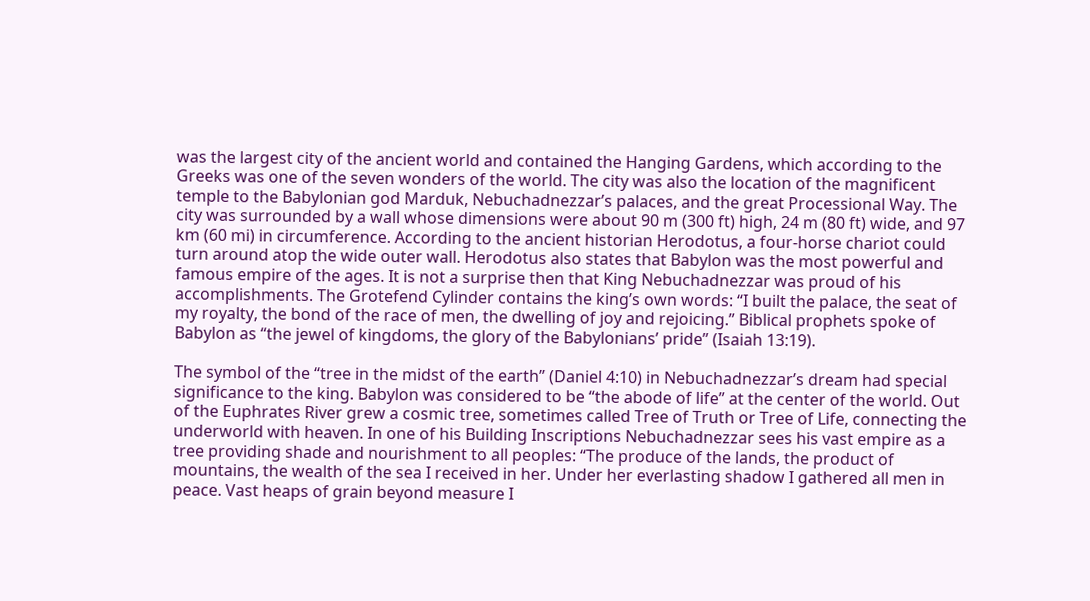was the largest city of the ancient world and contained the Hanging Gardens, which according to the Greeks was one of the seven wonders of the world. The city was also the location of the magnificent temple to the Babylonian god Marduk, Nebuchadnezzar’s palaces, and the great Processional Way. The city was surrounded by a wall whose dimensions were about 90 m (300 ft) high, 24 m (80 ft) wide, and 97 km (60 mi) in circumference. According to the ancient historian Herodotus, a four-horse chariot could turn around atop the wide outer wall. Herodotus also states that Babylon was the most powerful and famous empire of the ages. It is not a surprise then that King Nebuchadnezzar was proud of his accomplishments. The Grotefend Cylinder contains the king’s own words: “I built the palace, the seat of my royalty, the bond of the race of men, the dwelling of joy and rejoicing.” Biblical prophets spoke of Babylon as “the jewel of kingdoms, the glory of the Babylonians’ pride” (Isaiah 13:19).

The symbol of the “tree in the midst of the earth” (Daniel 4:10) in Nebuchadnezzar’s dream had special significance to the king. Babylon was considered to be “the abode of life” at the center of the world. Out of the Euphrates River grew a cosmic tree, sometimes called Tree of Truth or Tree of Life, connecting the underworld with heaven. In one of his Building Inscriptions Nebuchadnezzar sees his vast empire as a tree providing shade and nourishment to all peoples: “The produce of the lands, the product of mountains, the wealth of the sea I received in her. Under her everlasting shadow I gathered all men in peace. Vast heaps of grain beyond measure I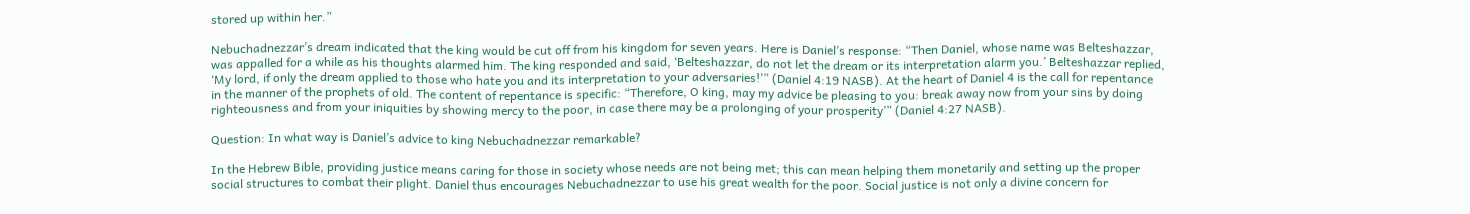stored up within her.”

Nebuchadnezzar’s dream indicated that the king would be cut off from his kingdom for seven years. Here is Daniel’s response: “Then Daniel, whose name was Belteshazzar, was appalled for a while as his thoughts alarmed him. The king responded and said, ‘Belteshazzar, do not let the dream or its interpretation alarm you.’ Belteshazzar replied, ‘My lord, if only the dream applied to those who hate you and its interpretation to your adversaries!’” (Daniel 4:19 NASB). At the heart of Daniel 4 is the call for repentance in the manner of the prophets of old. The content of repentance is specific: “Therefore, O king, may my advice be pleasing to you: break away now from your sins by doing righteousness and from your iniquities by showing mercy to the poor, in case there may be a prolonging of your prosperity’” (Daniel 4:27 NASB).

Question: In what way is Daniel’s advice to king Nebuchadnezzar remarkable?

In the Hebrew Bible, providing justice means caring for those in society whose needs are not being met; this can mean helping them monetarily and setting up the proper social structures to combat their plight. Daniel thus encourages Nebuchadnezzar to use his great wealth for the poor. Social justice is not only a divine concern for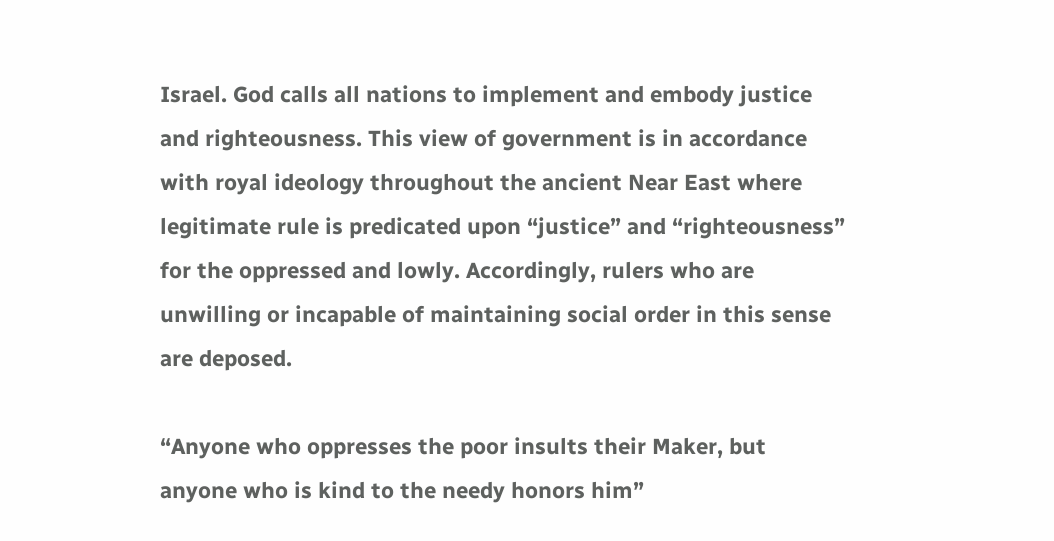Israel. God calls all nations to implement and embody justice and righteousness. This view of government is in accordance with royal ideology throughout the ancient Near East where legitimate rule is predicated upon “justice” and “righteousness” for the oppressed and lowly. Accordingly, rulers who are unwilling or incapable of maintaining social order in this sense are deposed.

“Anyone who oppresses the poor insults their Maker, but anyone who is kind to the needy honors him”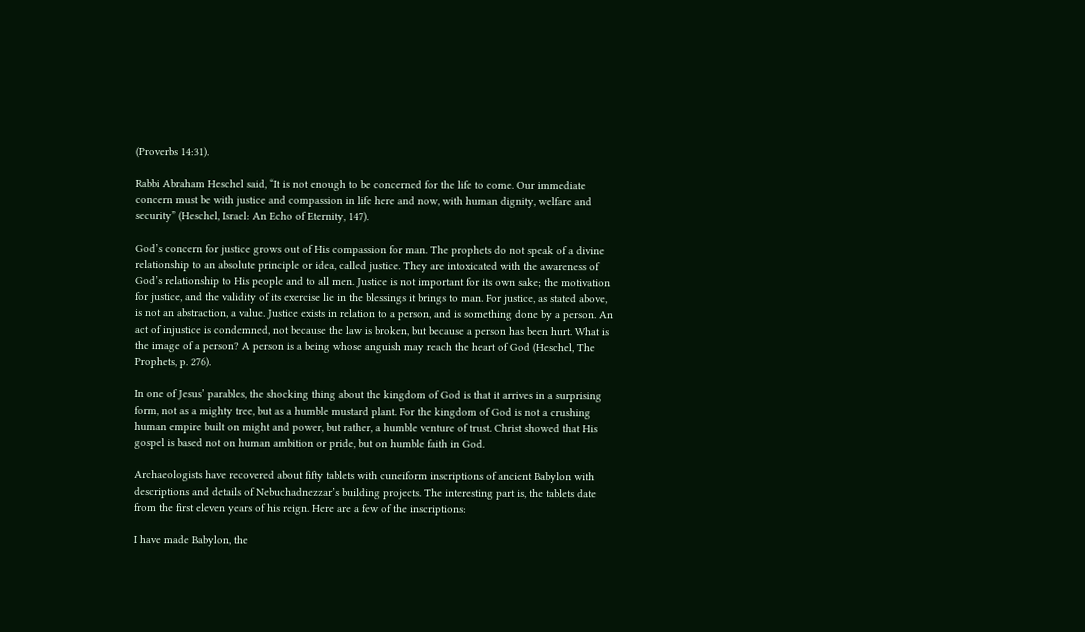(Proverbs 14:31).

Rabbi Abraham Heschel said, “It is not enough to be concerned for the life to come. Our immediate concern must be with justice and compassion in life here and now, with human dignity, welfare and security” (Heschel, Israel: An Echo of Eternity, 147).

God’s concern for justice grows out of His compassion for man. The prophets do not speak of a divine relationship to an absolute principle or idea, called justice. They are intoxicated with the awareness of God’s relationship to His people and to all men. Justice is not important for its own sake; the motivation for justice, and the validity of its exercise lie in the blessings it brings to man. For justice, as stated above, is not an abstraction, a value. Justice exists in relation to a person, and is something done by a person. An act of injustice is condemned, not because the law is broken, but because a person has been hurt. What is the image of a person? A person is a being whose anguish may reach the heart of God (Heschel, The Prophets, p. 276).

In one of Jesus’ parables, the shocking thing about the kingdom of God is that it arrives in a surprising form, not as a mighty tree, but as a humble mustard plant. For the kingdom of God is not a crushing human empire built on might and power, but rather, a humble venture of trust. Christ showed that His gospel is based not on human ambition or pride, but on humble faith in God.

Archaeologists have recovered about fifty tablets with cuneiform inscriptions of ancient Babylon with descriptions and details of Nebuchadnezzar’s building projects. The interesting part is, the tablets date from the first eleven years of his reign. Here are a few of the inscriptions:

I have made Babylon, the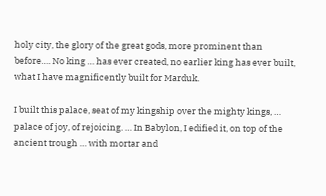holy city, the glory of the great gods, more prominent than before…. No king … has ever created, no earlier king has ever built, what I have magnificently built for Marduk.

I built this palace, seat of my kingship over the mighty kings, … palace of joy, of rejoicing. … In Babylon, I edified it, on top of the ancient trough … with mortar and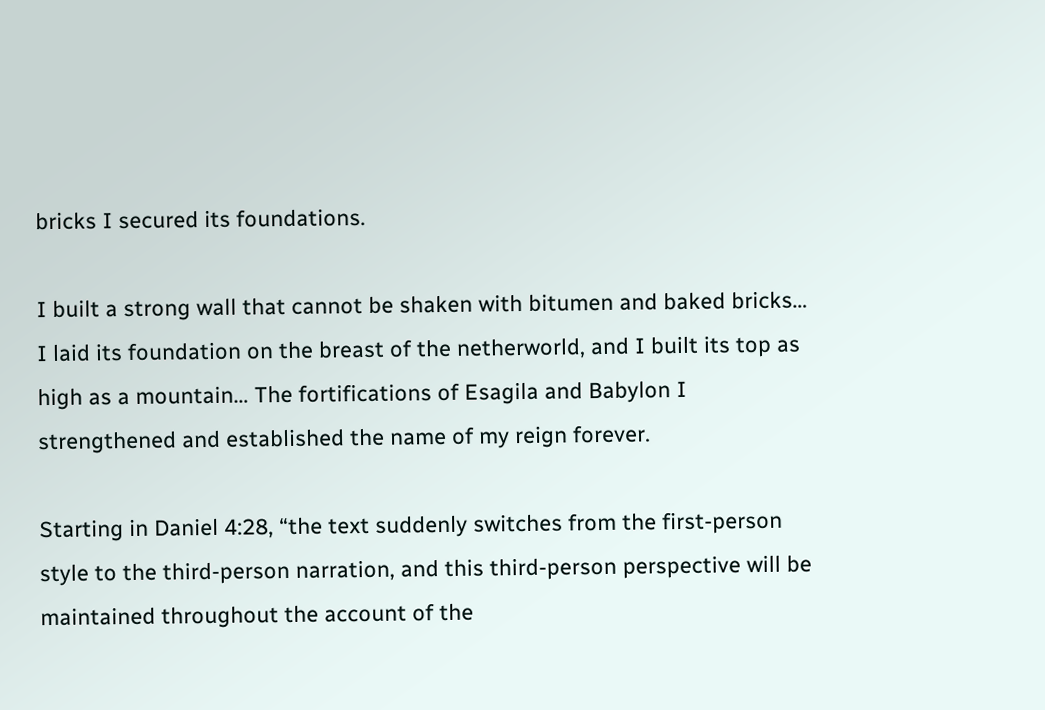bricks I secured its foundations.

I built a strong wall that cannot be shaken with bitumen and baked bricks… I laid its foundation on the breast of the netherworld, and I built its top as high as a mountain… The fortifications of Esagila and Babylon I strengthened and established the name of my reign forever.

Starting in Daniel 4:28, “the text suddenly switches from the first-person style to the third-person narration, and this third-person perspective will be maintained throughout the account of the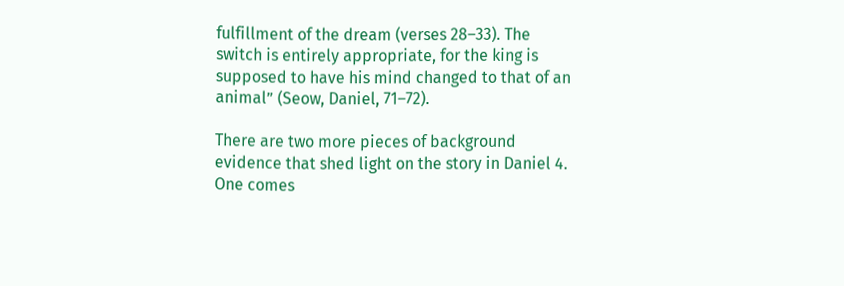fulfillment of the dream (verses 28–33). The switch is entirely appropriate, for the king is supposed to have his mind changed to that of an animal” (Seow, Daniel, 71–72).

There are two more pieces of background evidence that shed light on the story in Daniel 4. One comes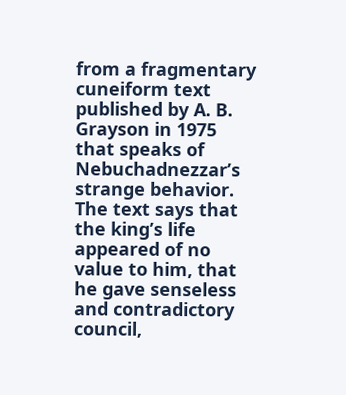from a fragmentary cuneiform text published by A. B. Grayson in 1975 that speaks of Nebuchadnezzar’s strange behavior. The text says that the king’s life appeared of no value to him, that he gave senseless and contradictory council,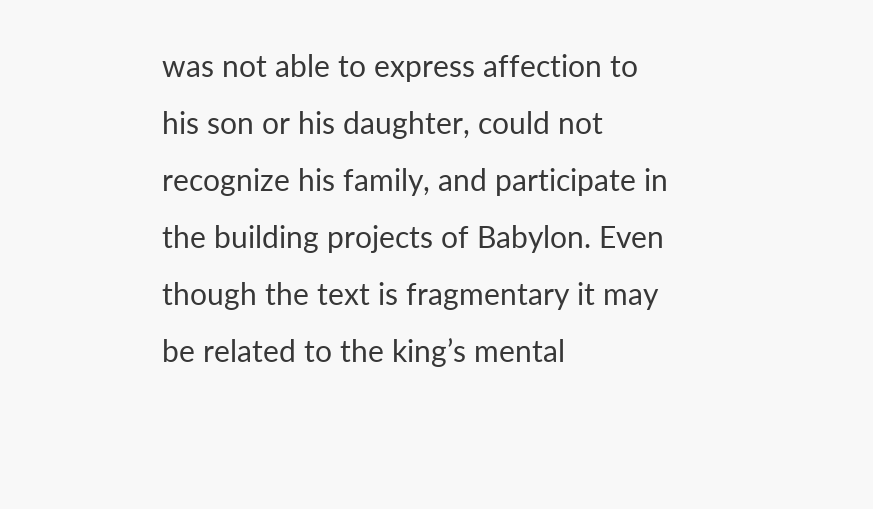was not able to express affection to his son or his daughter, could not recognize his family, and participate in the building projects of Babylon. Even though the text is fragmentary it may be related to the king’s mental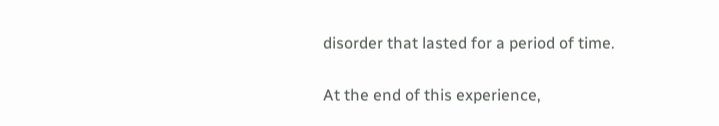disorder that lasted for a period of time.

At the end of this experience,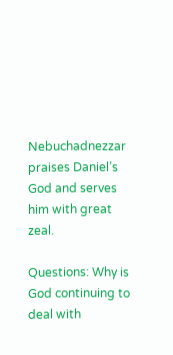Nebuchadnezzar praises Daniel’s God and serves him with great zeal.

Questions: Why is God continuing to deal with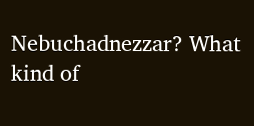Nebuchadnezzar? What kind of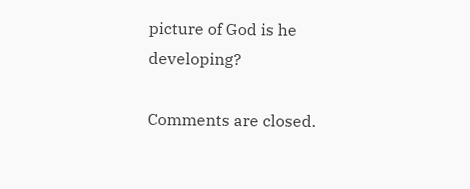picture of God is he developing?

Comments are closed.